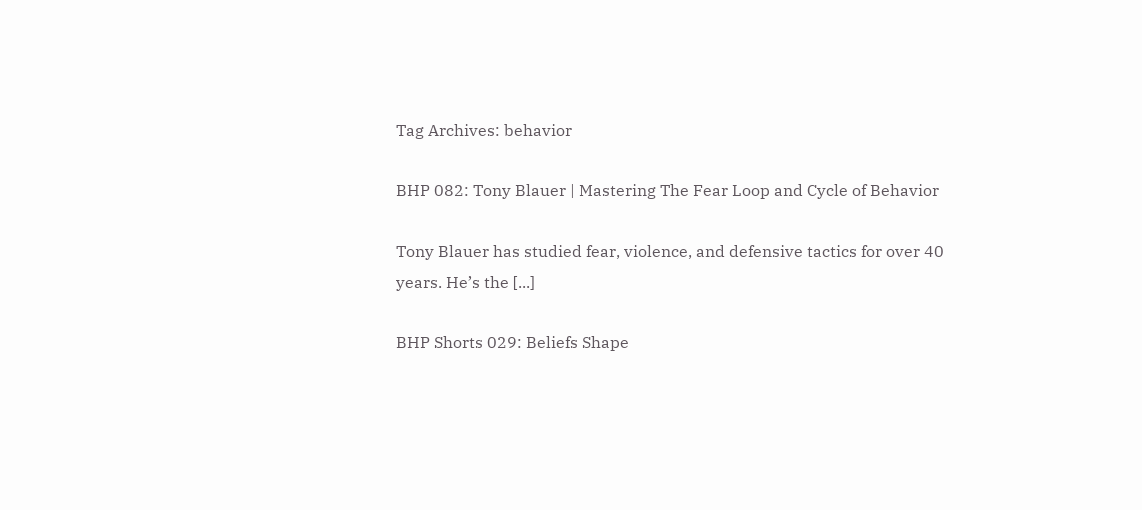Tag Archives: behavior

BHP 082: Tony Blauer | Mastering The Fear Loop and Cycle of Behavior

Tony Blauer has studied fear, violence, and defensive tactics for over 40 years. He’s the [...]

BHP Shorts 029: Beliefs Shape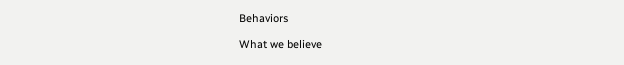Behaviors

What we believe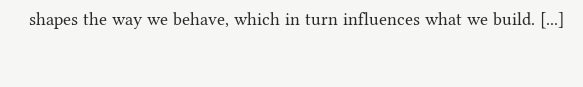shapes the way we behave, which in turn influences what we build. [...]